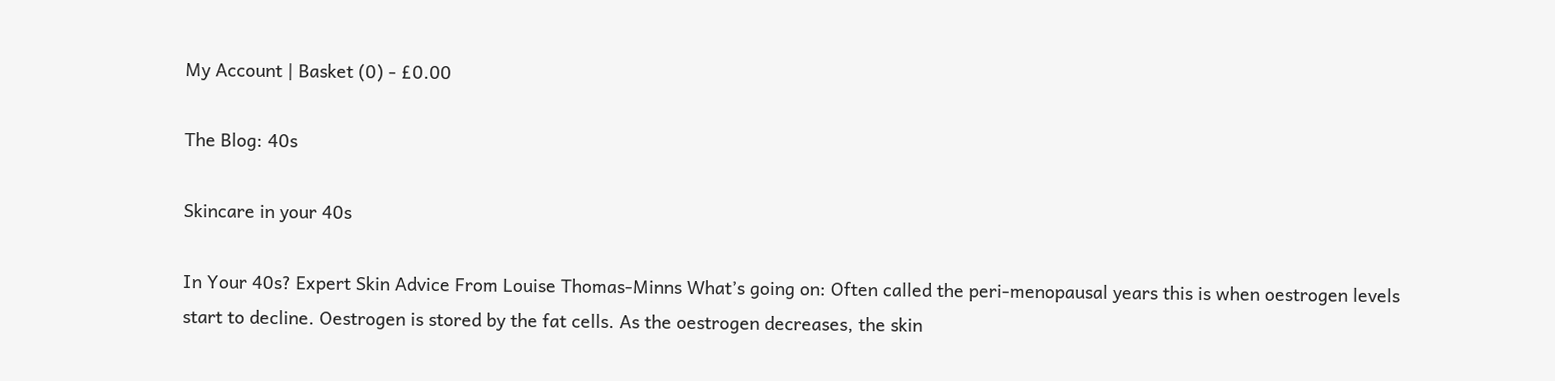My Account | Basket (0) - £0.00

The Blog: 40s

Skincare in your 40s

In Your 40s? Expert Skin Advice From Louise Thomas-Minns What’s going on: Often called the peri-menopausal years this is when oestrogen levels start to decline. Oestrogen is stored by the fat cells. As the oestrogen decreases, the skin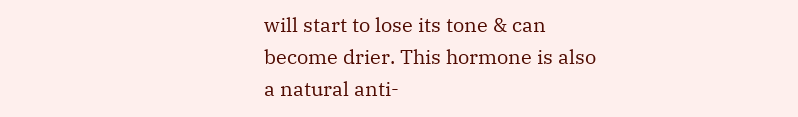will start to lose its tone & can become drier. This hormone is also a natural anti-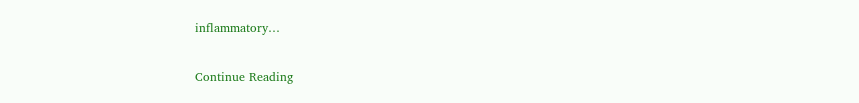inflammatory…

Continue Reading